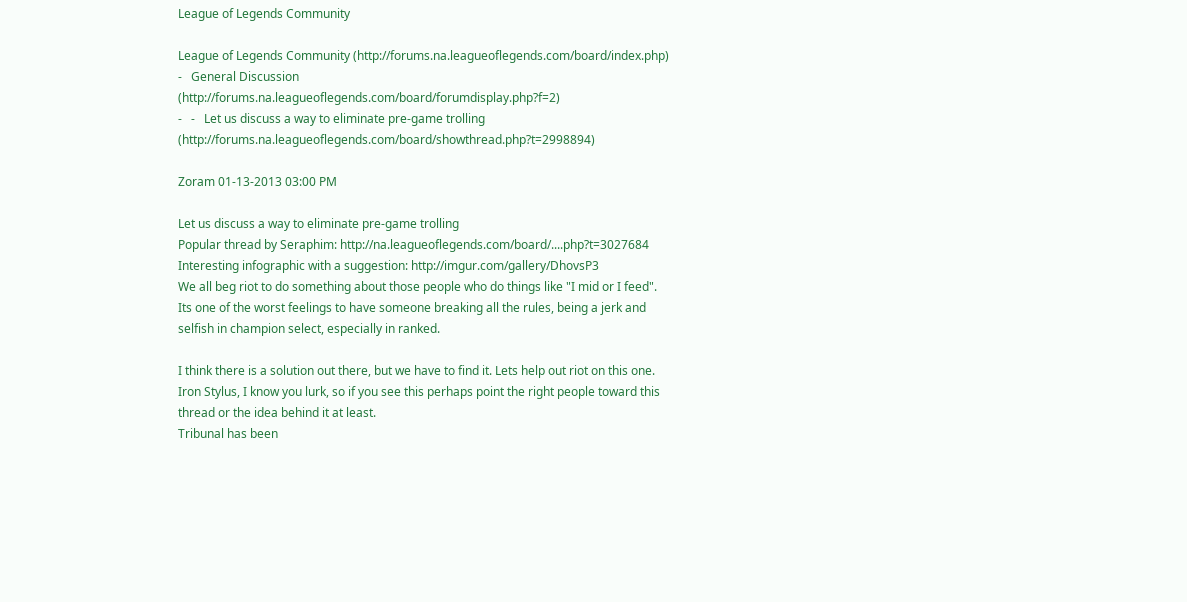League of Legends Community

League of Legends Community (http://forums.na.leagueoflegends.com/board/index.php)
-   General Discussion (http://forums.na.leagueoflegends.com/board/forumdisplay.php?f=2)
-   -   Let us discuss a way to eliminate pre-game trolling (http://forums.na.leagueoflegends.com/board/showthread.php?t=2998894)

Zoram 01-13-2013 03:00 PM

Let us discuss a way to eliminate pre-game trolling
Popular thread by Seraphim: http://na.leagueoflegends.com/board/....php?t=3027684
Interesting infographic with a suggestion: http://imgur.com/gallery/DhovsP3
We all beg riot to do something about those people who do things like "I mid or I feed". Its one of the worst feelings to have someone breaking all the rules, being a jerk and selfish in champion select, especially in ranked.

I think there is a solution out there, but we have to find it. Lets help out riot on this one. Iron Stylus, I know you lurk, so if you see this perhaps point the right people toward this thread or the idea behind it at least.
Tribunal has been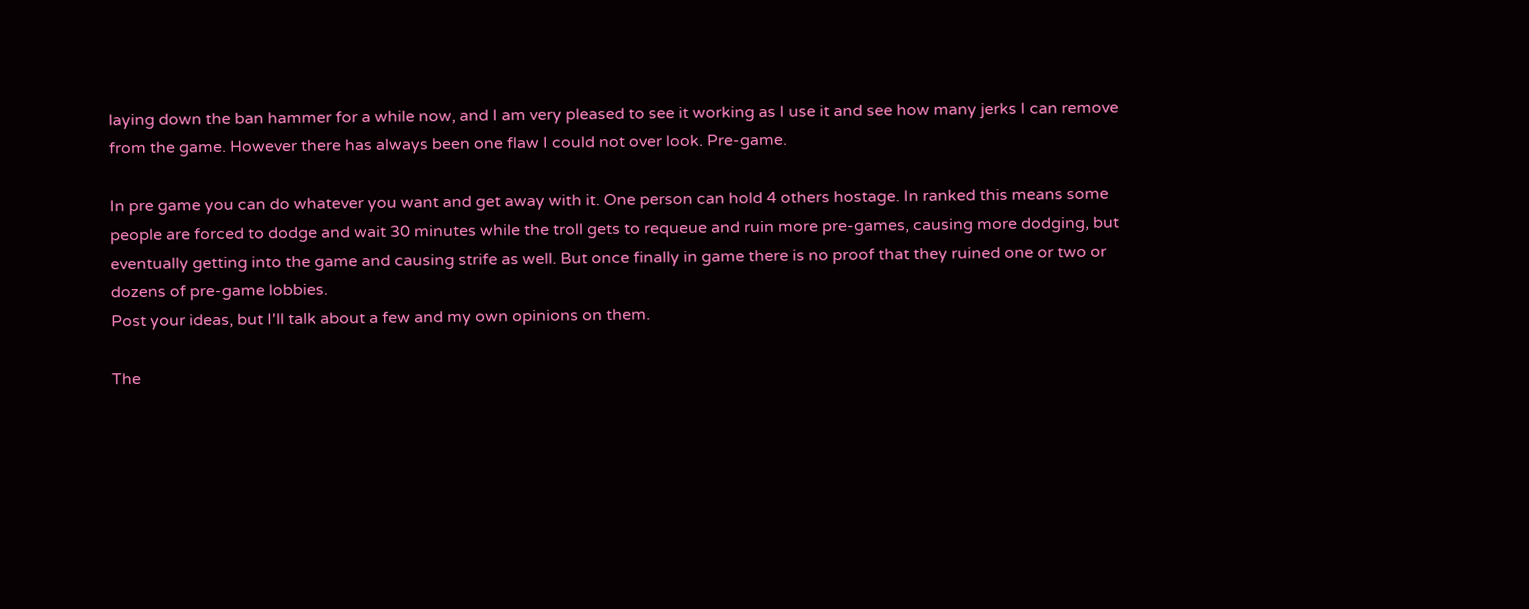laying down the ban hammer for a while now, and I am very pleased to see it working as I use it and see how many jerks I can remove from the game. However there has always been one flaw I could not over look. Pre-game.

In pre game you can do whatever you want and get away with it. One person can hold 4 others hostage. In ranked this means some people are forced to dodge and wait 30 minutes while the troll gets to requeue and ruin more pre-games, causing more dodging, but eventually getting into the game and causing strife as well. But once finally in game there is no proof that they ruined one or two or dozens of pre-game lobbies.
Post your ideas, but I'll talk about a few and my own opinions on them.

The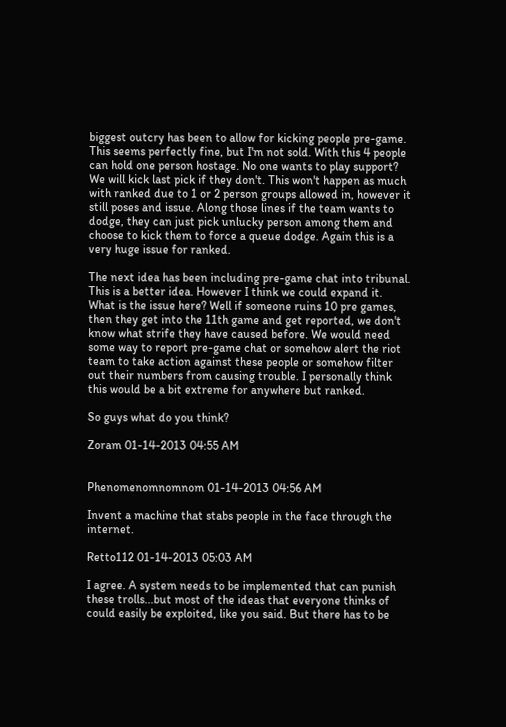biggest outcry has been to allow for kicking people pre-game. This seems perfectly fine, but I'm not sold. With this 4 people can hold one person hostage. No one wants to play support? We will kick last pick if they don't. This won't happen as much with ranked due to 1 or 2 person groups allowed in, however it still poses and issue. Along those lines if the team wants to dodge, they can just pick unlucky person among them and choose to kick them to force a queue dodge. Again this is a very huge issue for ranked.

The next idea has been including pre-game chat into tribunal. This is a better idea. However I think we could expand it. What is the issue here? Well if someone ruins 10 pre games, then they get into the 11th game and get reported, we don't know what strife they have caused before. We would need some way to report pre-game chat or somehow alert the riot team to take action against these people or somehow filter out their numbers from causing trouble. I personally think this would be a bit extreme for anywhere but ranked.

So guys what do you think?

Zoram 01-14-2013 04:55 AM


Phenomenomnomnom 01-14-2013 04:56 AM

Invent a machine that stabs people in the face through the internet.

Retto112 01-14-2013 05:03 AM

I agree. A system needs to be implemented that can punish these trolls...but most of the ideas that everyone thinks of could easily be exploited, like you said. But there has to be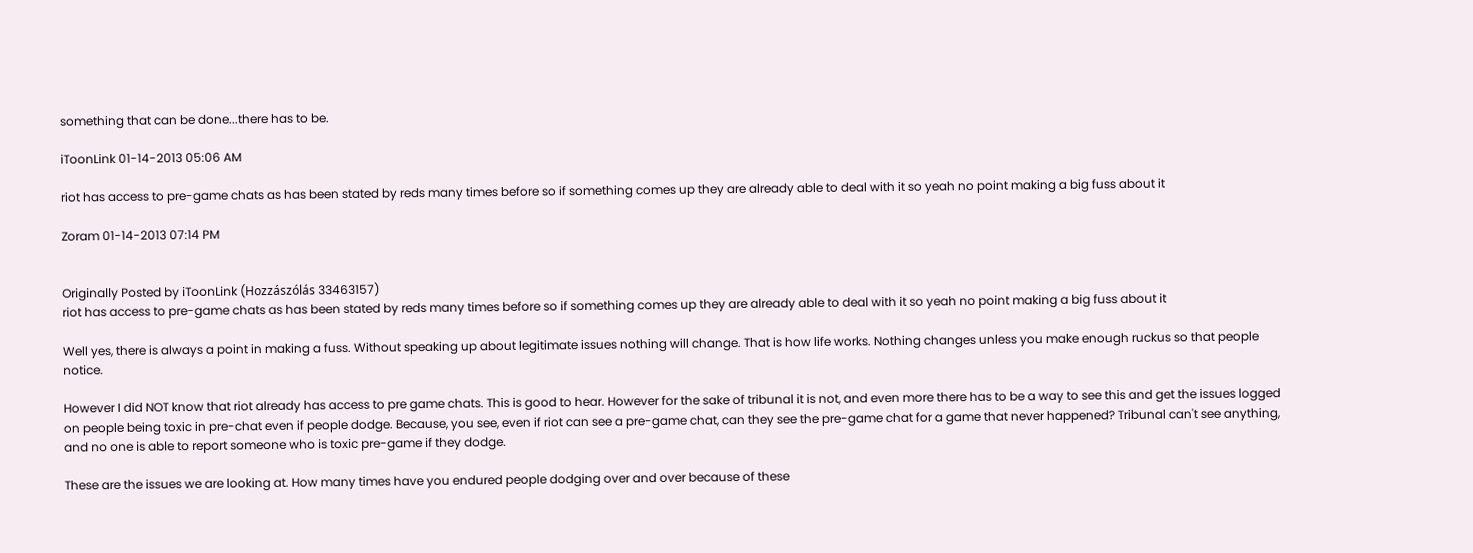something that can be done...there has to be.

iToonLink 01-14-2013 05:06 AM

riot has access to pre-game chats as has been stated by reds many times before so if something comes up they are already able to deal with it so yeah no point making a big fuss about it

Zoram 01-14-2013 07:14 PM


Originally Posted by iToonLink (Hozzászólás 33463157)
riot has access to pre-game chats as has been stated by reds many times before so if something comes up they are already able to deal with it so yeah no point making a big fuss about it

Well yes, there is always a point in making a fuss. Without speaking up about legitimate issues nothing will change. That is how life works. Nothing changes unless you make enough ruckus so that people notice.

However I did NOT know that riot already has access to pre game chats. This is good to hear. However for the sake of tribunal it is not, and even more there has to be a way to see this and get the issues logged on people being toxic in pre-chat even if people dodge. Because, you see, even if riot can see a pre-game chat, can they see the pre-game chat for a game that never happened? Tribunal can't see anything, and no one is able to report someone who is toxic pre-game if they dodge.

These are the issues we are looking at. How many times have you endured people dodging over and over because of these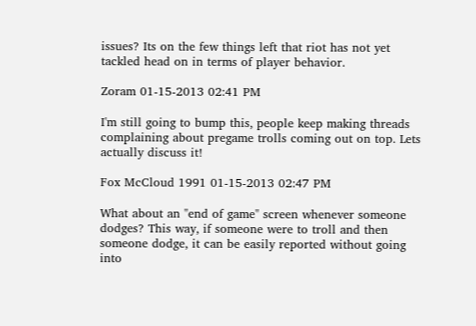issues? Its on the few things left that riot has not yet tackled head on in terms of player behavior.

Zoram 01-15-2013 02:41 PM

I'm still going to bump this, people keep making threads complaining about pregame trolls coming out on top. Lets actually discuss it!

Fox McCloud 1991 01-15-2013 02:47 PM

What about an "end of game" screen whenever someone dodges? This way, if someone were to troll and then someone dodge, it can be easily reported without going into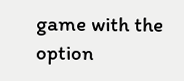game with the option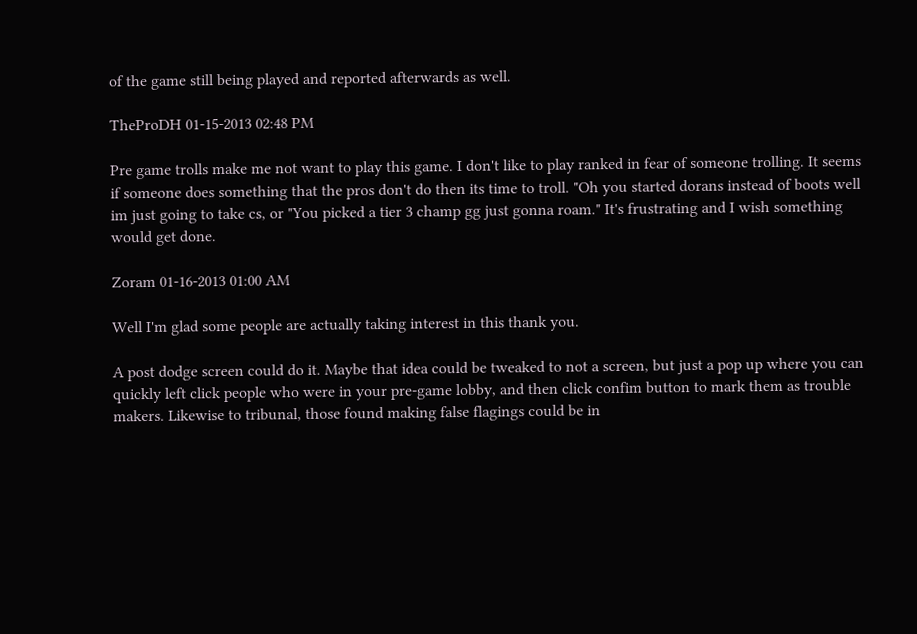of the game still being played and reported afterwards as well.

TheProDH 01-15-2013 02:48 PM

Pre game trolls make me not want to play this game. I don't like to play ranked in fear of someone trolling. It seems if someone does something that the pros don't do then its time to troll. "Oh you started dorans instead of boots well im just going to take cs, or "You picked a tier 3 champ gg just gonna roam." It's frustrating and I wish something would get done.

Zoram 01-16-2013 01:00 AM

Well I'm glad some people are actually taking interest in this thank you.

A post dodge screen could do it. Maybe that idea could be tweaked to not a screen, but just a pop up where you can quickly left click people who were in your pre-game lobby, and then click confim button to mark them as trouble makers. Likewise to tribunal, those found making false flagings could be in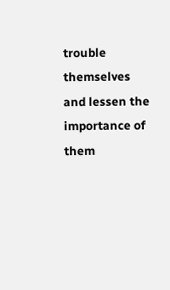trouble themselves and lessen the importance of them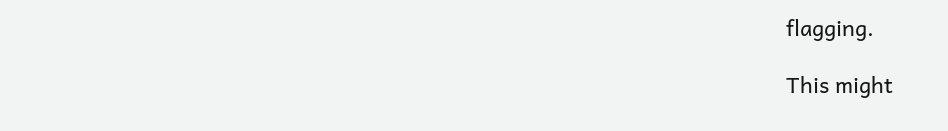flagging.

This might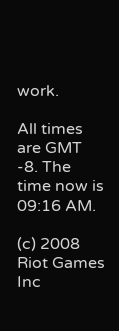work.

All times are GMT -8. The time now is 09:16 AM.

(c) 2008 Riot Games Inc